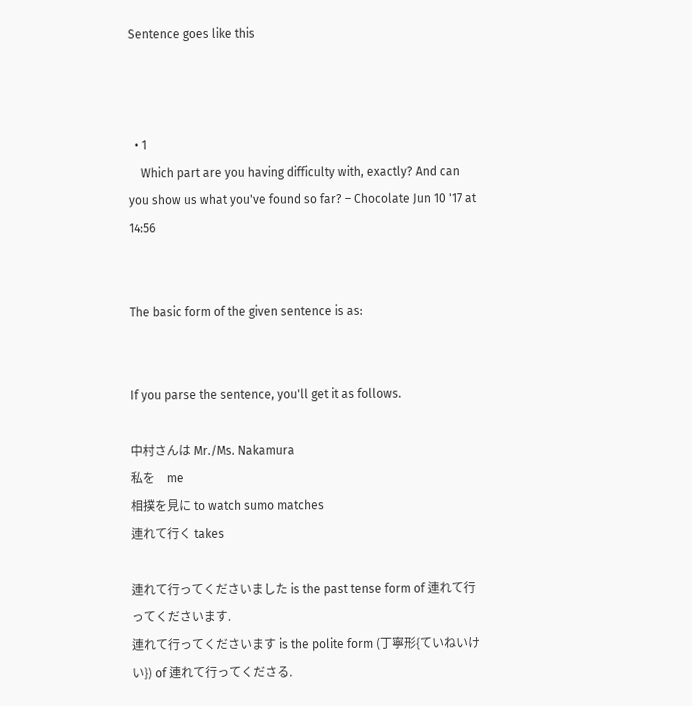Sentence goes like this



  • 1
    Which part are you having difficulty with, exactly? And can you show us what you've found so far? – Chocolate Jun 10 '17 at 14:56


The basic form of the given sentence is as:


If you parse the sentence, you'll get it as follows.

中村さんは Mr./Ms. Nakamura
私を    me
相撲を見に to watch sumo matches
連れて行く takes

連れて行ってくださいました is the past tense form of 連れて行ってくださいます.
連れて行ってくださいます is the polite form (丁寧形{ていねいけい}) of 連れて行ってくださる.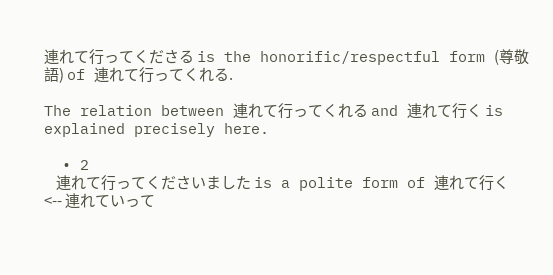連れて行ってくださる is the honorific/respectful form (尊敬語) of 連れて行ってくれる.

The relation between 連れて行ってくれる and 連れて行く is explained precisely here.

  • 2
    連れて行ってくださいました is a polite form of 連れて行く <-- 連れていって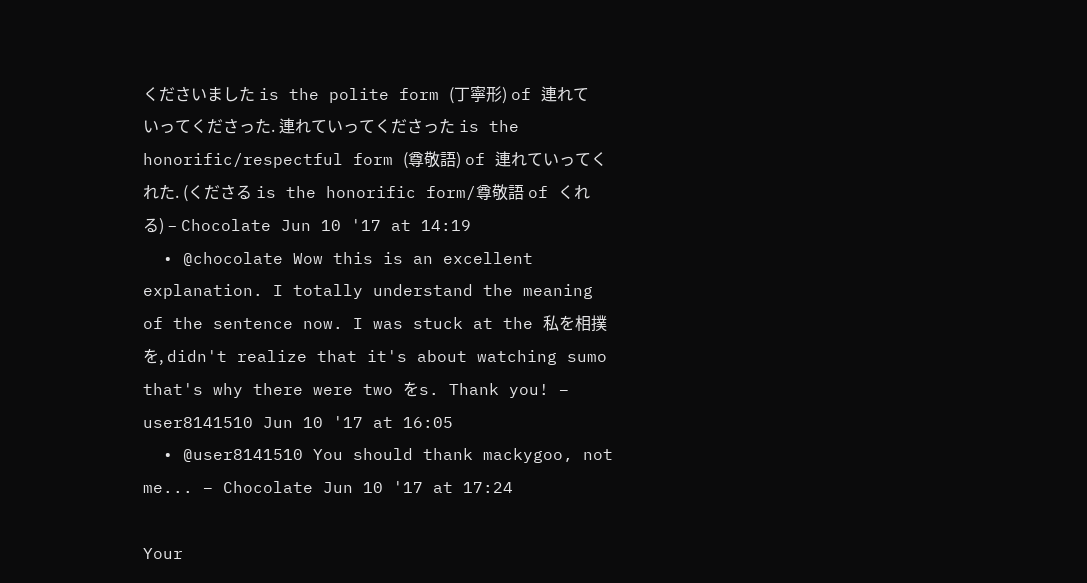くださいました is the polite form (丁寧形) of 連れていってくださった. 連れていってくださった is the honorific/respectful form (尊敬語) of 連れていってくれた. (くださる is the honorific form/尊敬語 of くれる) – Chocolate Jun 10 '17 at 14:19
  • @chocolate Wow this is an excellent explanation. I totally understand the meaning of the sentence now. I was stuck at the 私を相撲を, didn't realize that it's about watching sumo that's why there were two をs. Thank you! – user8141510 Jun 10 '17 at 16:05
  • @user8141510 You should thank mackygoo, not me... – Chocolate Jun 10 '17 at 17:24

Your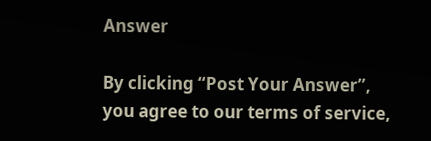Answer

By clicking “Post Your Answer”, you agree to our terms of service,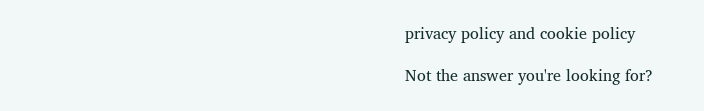privacy policy and cookie policy

Not the answer you're looking for?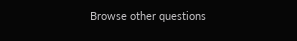Browse other questions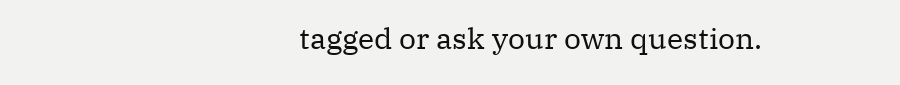tagged or ask your own question.